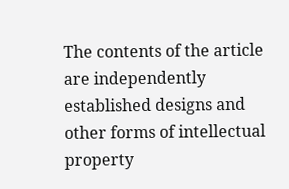The contents of the article are independently established designs and other forms of intellectual property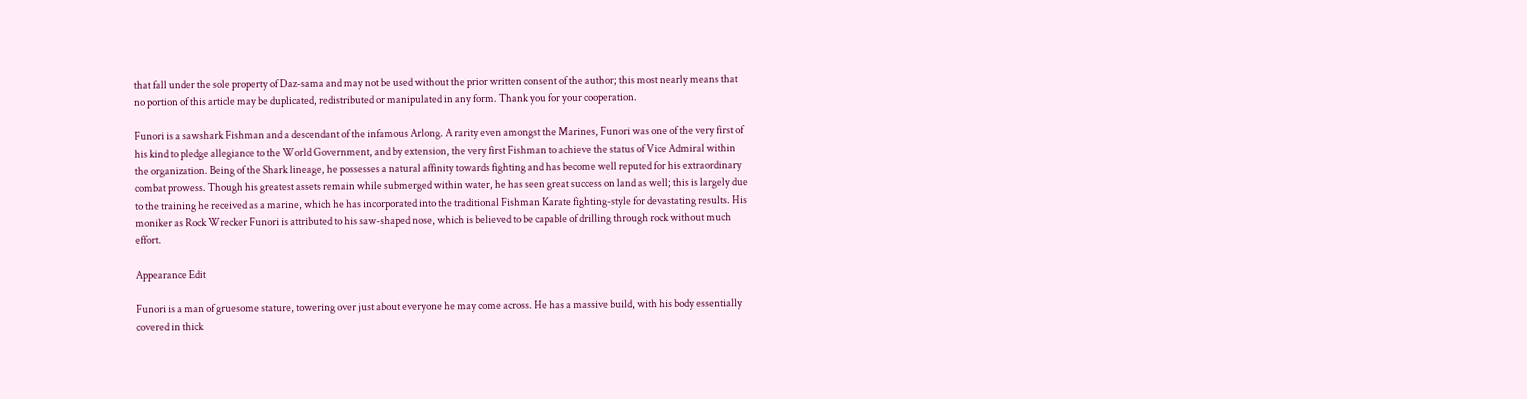that fall under the sole property of Daz-sama and may not be used without the prior written consent of the author; this most nearly means that no portion of this article may be duplicated, redistributed or manipulated in any form. Thank you for your cooperation.

Funori is a sawshark Fishman and a descendant of the infamous Arlong. A rarity even amongst the Marines, Funori was one of the very first of his kind to pledge allegiance to the World Government, and by extension, the very first Fishman to achieve the status of Vice Admiral within the organization. Being of the Shark lineage, he possesses a natural affinity towards fighting and has become well reputed for his extraordinary combat prowess. Though his greatest assets remain while submerged within water, he has seen great success on land as well; this is largely due to the training he received as a marine, which he has incorporated into the traditional Fishman Karate fighting-style for devastating results. His moniker as Rock Wrecker Funori is attributed to his saw-shaped nose, which is believed to be capable of drilling through rock without much effort.

Appearance Edit

Funori is a man of gruesome stature, towering over just about everyone he may come across. He has a massive build, with his body essentially covered in thick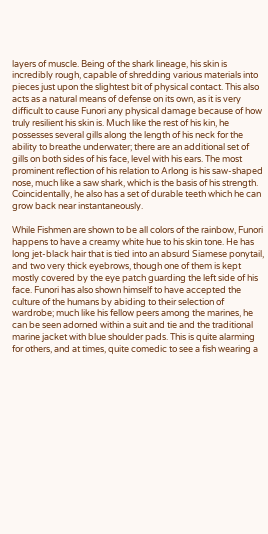layers of muscle. Being of the shark lineage, his skin is incredibly rough, capable of shredding various materials into pieces just upon the slightest bit of physical contact. This also acts as a natural means of defense on its own, as it is very difficult to cause Funori any physical damage because of how truly resilient his skin is. Much like the rest of his kin, he possesses several gills along the length of his neck for the ability to breathe underwater; there are an additional set of gills on both sides of his face, level with his ears. The most prominent reflection of his relation to Arlong is his saw-shaped nose, much like a saw shark, which is the basis of his strength. Coincidentally, he also has a set of durable teeth which he can grow back near instantaneously.

While Fishmen are shown to be all colors of the rainbow, Funori happens to have a creamy white hue to his skin tone. He has long jet-black hair that is tied into an absurd Siamese ponytail, and two very thick eyebrows, though one of them is kept mostly covered by the eye patch guarding the left side of his face. Funori has also shown himself to have accepted the culture of the humans by abiding to their selection of wardrobe; much like his fellow peers among the marines, he can be seen adorned within a suit and tie and the traditional marine jacket with blue shoulder pads. This is quite alarming for others, and at times, quite comedic to see a fish wearing a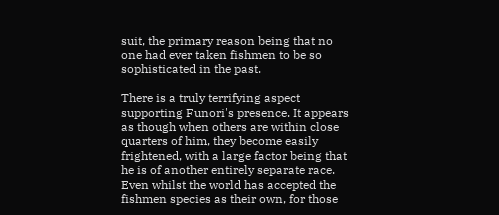suit, the primary reason being that no one had ever taken fishmen to be so sophisticated in the past.

There is a truly terrifying aspect supporting Funori's presence. It appears as though when others are within close quarters of him, they become easily frightened, with a large factor being that he is of another entirely separate race. Even whilst the world has accepted the fishmen species as their own, for those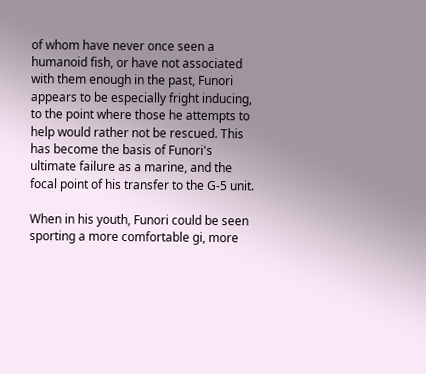of whom have never once seen a humanoid fish, or have not associated with them enough in the past, Funori appears to be especially fright inducing, to the point where those he attempts to help would rather not be rescued. This has become the basis of Funori's ultimate failure as a marine, and the focal point of his transfer to the G-5 unit.

When in his youth, Funori could be seen sporting a more comfortable gi, more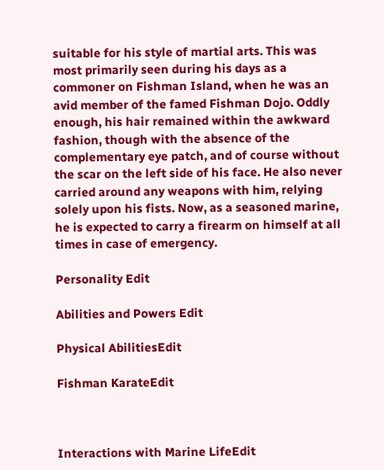suitable for his style of martial arts. This was most primarily seen during his days as a commoner on Fishman Island, when he was an avid member of the famed Fishman Dojo. Oddly enough, his hair remained within the awkward fashion, though with the absence of the complementary eye patch, and of course without the scar on the left side of his face. He also never carried around any weapons with him, relying solely upon his fists. Now, as a seasoned marine, he is expected to carry a firearm on himself at all times in case of emergency.

Personality Edit

Abilities and Powers Edit

Physical AbilitiesEdit

Fishman KarateEdit



Interactions with Marine LifeEdit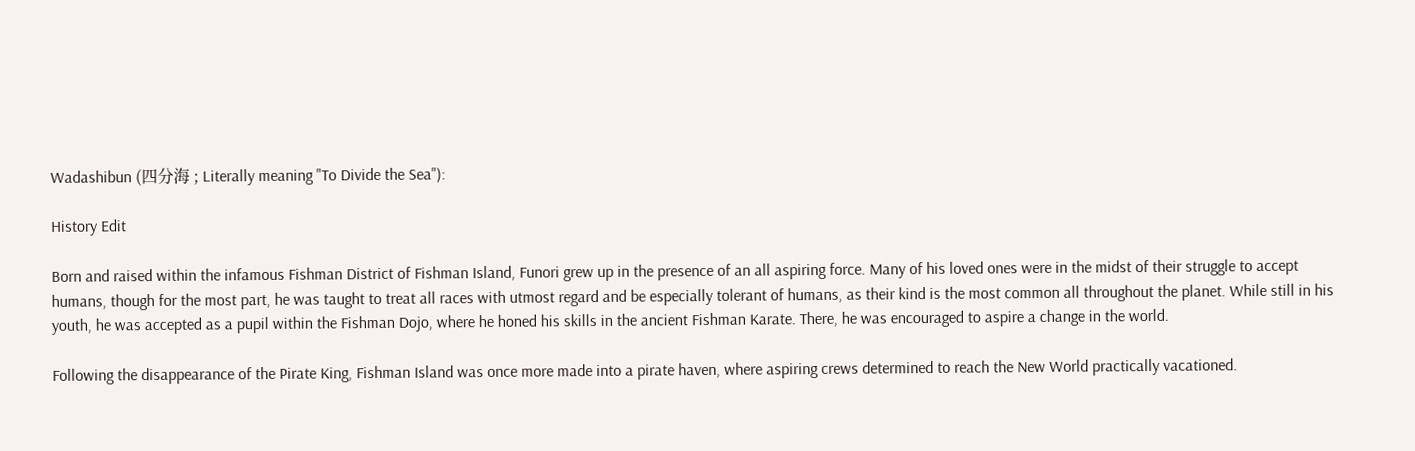Wadashibun (四分海 ; Literally meaning "To Divide the Sea"):

History Edit

Born and raised within the infamous Fishman District of Fishman Island, Funori grew up in the presence of an all aspiring force. Many of his loved ones were in the midst of their struggle to accept humans, though for the most part, he was taught to treat all races with utmost regard and be especially tolerant of humans, as their kind is the most common all throughout the planet. While still in his youth, he was accepted as a pupil within the Fishman Dojo, where he honed his skills in the ancient Fishman Karate. There, he was encouraged to aspire a change in the world.

Following the disappearance of the Pirate King, Fishman Island was once more made into a pirate haven, where aspiring crews determined to reach the New World practically vacationed.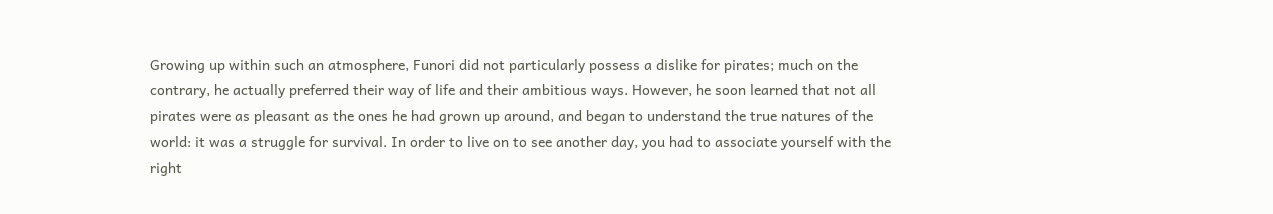Growing up within such an atmosphere, Funori did not particularly possess a dislike for pirates; much on the contrary, he actually preferred their way of life and their ambitious ways. However, he soon learned that not all pirates were as pleasant as the ones he had grown up around, and began to understand the true natures of the world: it was a struggle for survival. In order to live on to see another day, you had to associate yourself with the right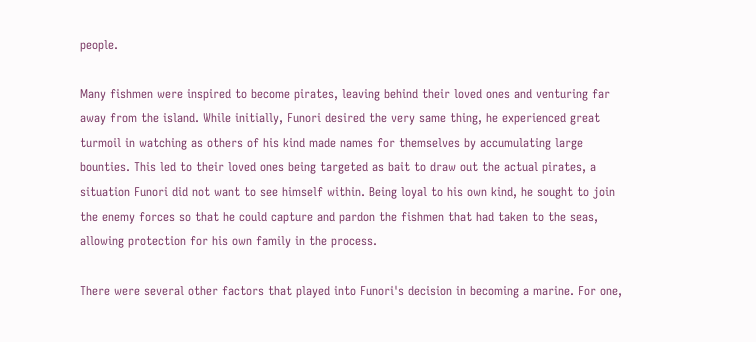people.

Many fishmen were inspired to become pirates, leaving behind their loved ones and venturing far away from the island. While initially, Funori desired the very same thing, he experienced great turmoil in watching as others of his kind made names for themselves by accumulating large bounties. This led to their loved ones being targeted as bait to draw out the actual pirates, a situation Funori did not want to see himself within. Being loyal to his own kind, he sought to join the enemy forces so that he could capture and pardon the fishmen that had taken to the seas, allowing protection for his own family in the process.

There were several other factors that played into Funori's decision in becoming a marine. For one,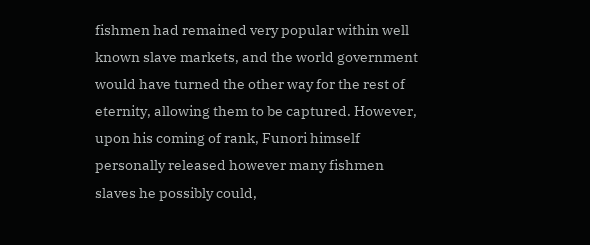fishmen had remained very popular within well known slave markets, and the world government would have turned the other way for the rest of eternity, allowing them to be captured. However, upon his coming of rank, Funori himself personally released however many fishmen slaves he possibly could,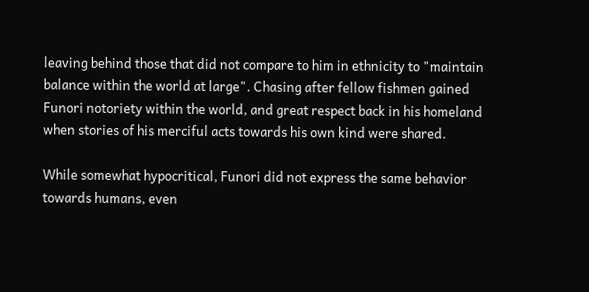leaving behind those that did not compare to him in ethnicity to "maintain balance within the world at large". Chasing after fellow fishmen gained Funori notoriety within the world, and great respect back in his homeland when stories of his merciful acts towards his own kind were shared.

While somewhat hypocritical, Funori did not express the same behavior towards humans, even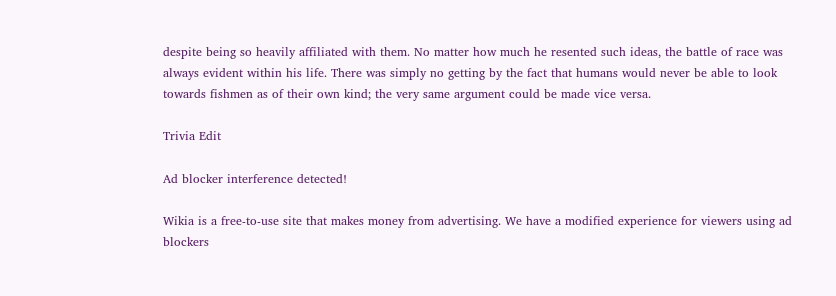despite being so heavily affiliated with them. No matter how much he resented such ideas, the battle of race was always evident within his life. There was simply no getting by the fact that humans would never be able to look towards fishmen as of their own kind; the very same argument could be made vice versa.

Trivia Edit

Ad blocker interference detected!

Wikia is a free-to-use site that makes money from advertising. We have a modified experience for viewers using ad blockers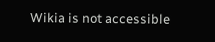Wikia is not accessible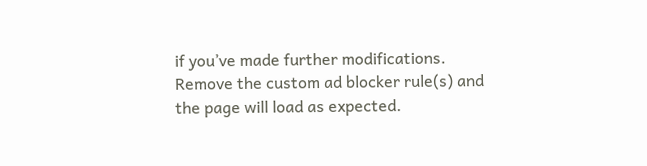if you’ve made further modifications. Remove the custom ad blocker rule(s) and the page will load as expected.